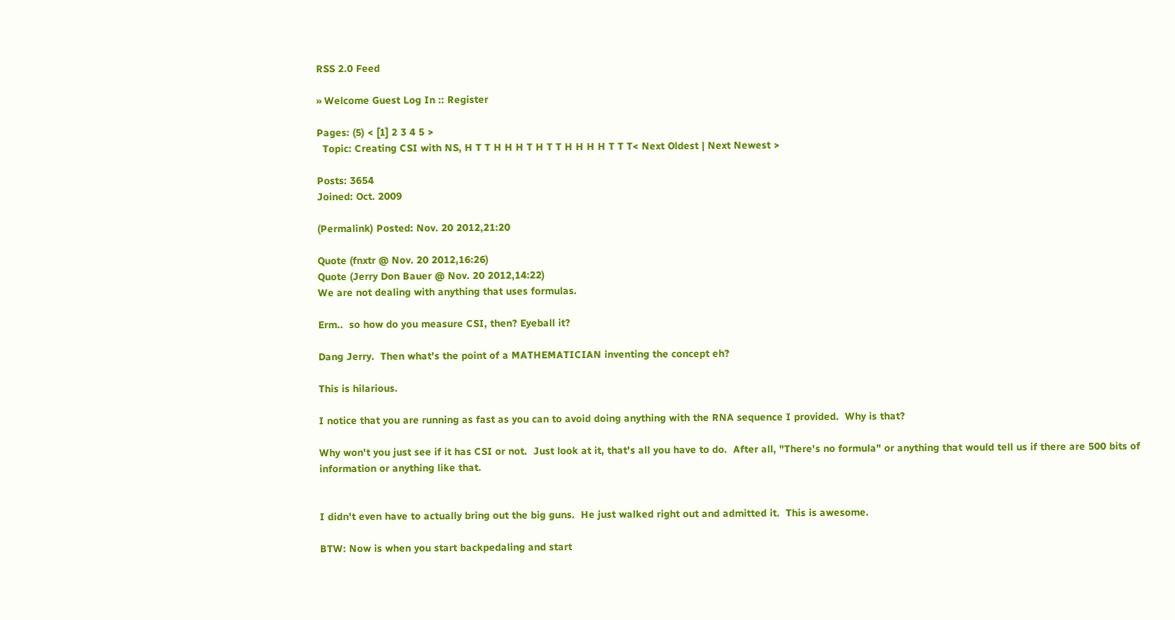RSS 2.0 Feed

» Welcome Guest Log In :: Register

Pages: (5) < [1] 2 3 4 5 >
  Topic: Creating CSI with NS, H T T H H H T H T T H H H H T T T< Next Oldest | Next Newest >

Posts: 3654
Joined: Oct. 2009

(Permalink) Posted: Nov. 20 2012,21:20

Quote (fnxtr @ Nov. 20 2012,16:26)
Quote (Jerry Don Bauer @ Nov. 20 2012,14:22)
We are not dealing with anything that uses formulas.

Erm..  so how do you measure CSI, then? Eyeball it?

Dang Jerry.  Then what's the point of a MATHEMATICIAN inventing the concept eh?

This is hilarious.

I notice that you are running as fast as you can to avoid doing anything with the RNA sequence I provided.  Why is that?

Why won't you just see if it has CSI or not.  Just look at it, that's all you have to do.  After all, "There's no formula" or anything that would tell us if there are 500 bits of information or anything like that.


I didn't even have to actually bring out the big guns.  He just walked right out and admitted it.  This is awesome.

BTW: Now is when you start backpedaling and start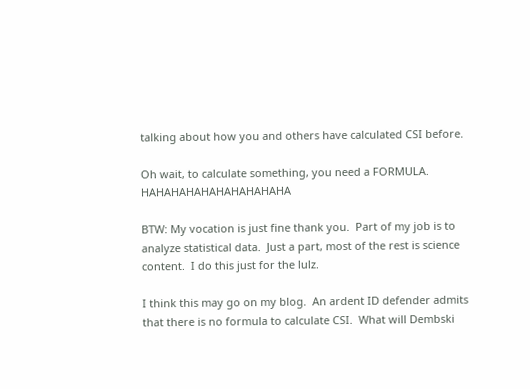talking about how you and others have calculated CSI before.

Oh wait, to calculate something, you need a FORMULA.  HAHAHAHAHAHAHAHAHAHA

BTW: My vocation is just fine thank you.  Part of my job is to analyze statistical data.  Just a part, most of the rest is science content.  I do this just for the lulz.

I think this may go on my blog.  An ardent ID defender admits that there is no formula to calculate CSI.  What will Dembski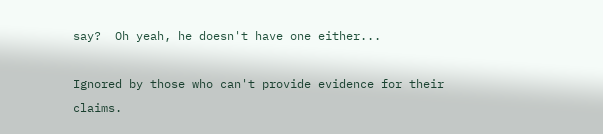say?  Oh yeah, he doesn't have one either...

Ignored by those who can't provide evidence for their claims.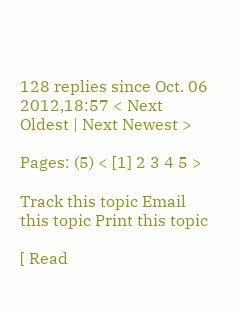128 replies since Oct. 06 2012,18:57 < Next Oldest | Next Newest >

Pages: (5) < [1] 2 3 4 5 >

Track this topic Email this topic Print this topic

[ Read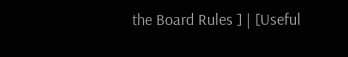the Board Rules ] | [Useful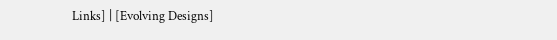Links] | [Evolving Designs]